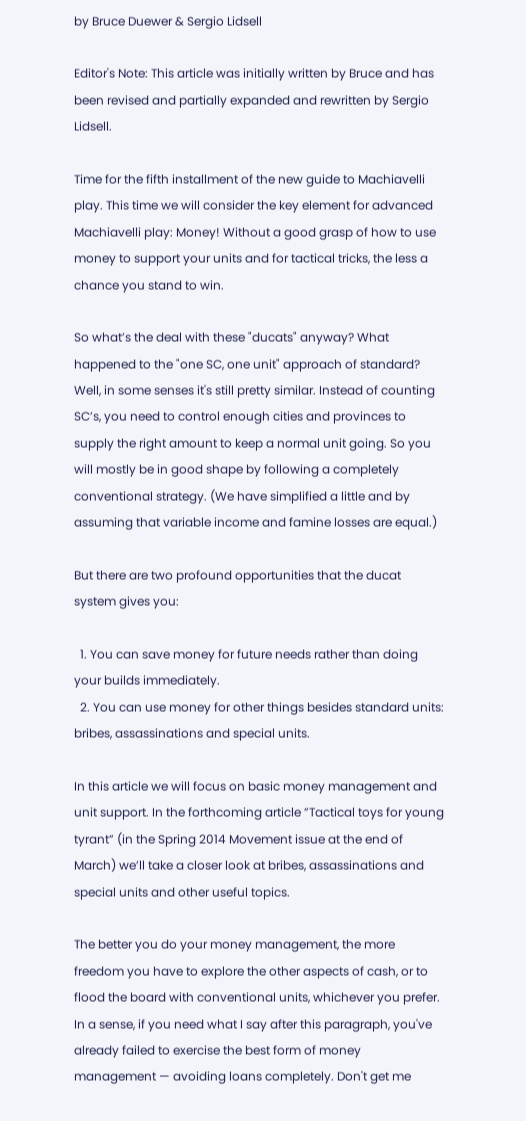by Bruce Duewer & Sergio Lidsell

Editor's Note: This article was initially written by Bruce and has been revised and partially expanded and rewritten by Sergio Lidsell.

Time for the fifth installment of the new guide to Machiavelli play. This time we will consider the key element for advanced Machiavelli play: Money! Without a good grasp of how to use money to support your units and for tactical tricks, the less a chance you stand to win.

So what’s the deal with these "ducats" anyway? What happened to the "one SC, one unit" approach of standard? Well, in some senses it's still pretty similar. Instead of counting SC’s, you need to control enough cities and provinces to supply the right amount to keep a normal unit going. So you will mostly be in good shape by following a completely conventional strategy. (We have simplified a little and by assuming that variable income and famine losses are equal.)

But there are two profound opportunities that the ducat system gives you:

  1. You can save money for future needs rather than doing your builds immediately.
  2. You can use money for other things besides standard units: bribes, assassinations and special units.

In this article we will focus on basic money management and unit support. In the forthcoming article ”Tactical toys for young tyrant” (in the Spring 2014 Movement issue at the end of March) we’ll take a closer look at bribes, assassinations and special units and other useful topics.

The better you do your money management, the more freedom you have to explore the other aspects of cash, or to flood the board with conventional units, whichever you prefer. In a sense, if you need what I say after this paragraph, you've already failed to exercise the best form of money management — avoiding loans completely. Don't get me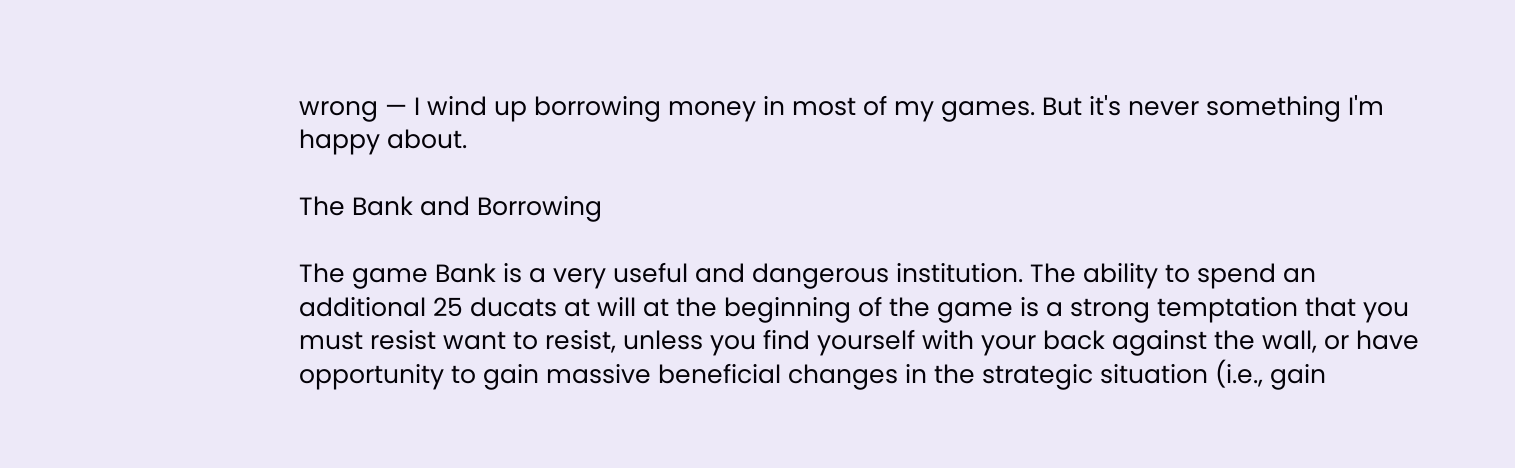wrong — I wind up borrowing money in most of my games. But it's never something I'm happy about.

The Bank and Borrowing

The game Bank is a very useful and dangerous institution. The ability to spend an additional 25 ducats at will at the beginning of the game is a strong temptation that you must resist want to resist, unless you find yourself with your back against the wall, or have opportunity to gain massive beneficial changes in the strategic situation (i.e., gain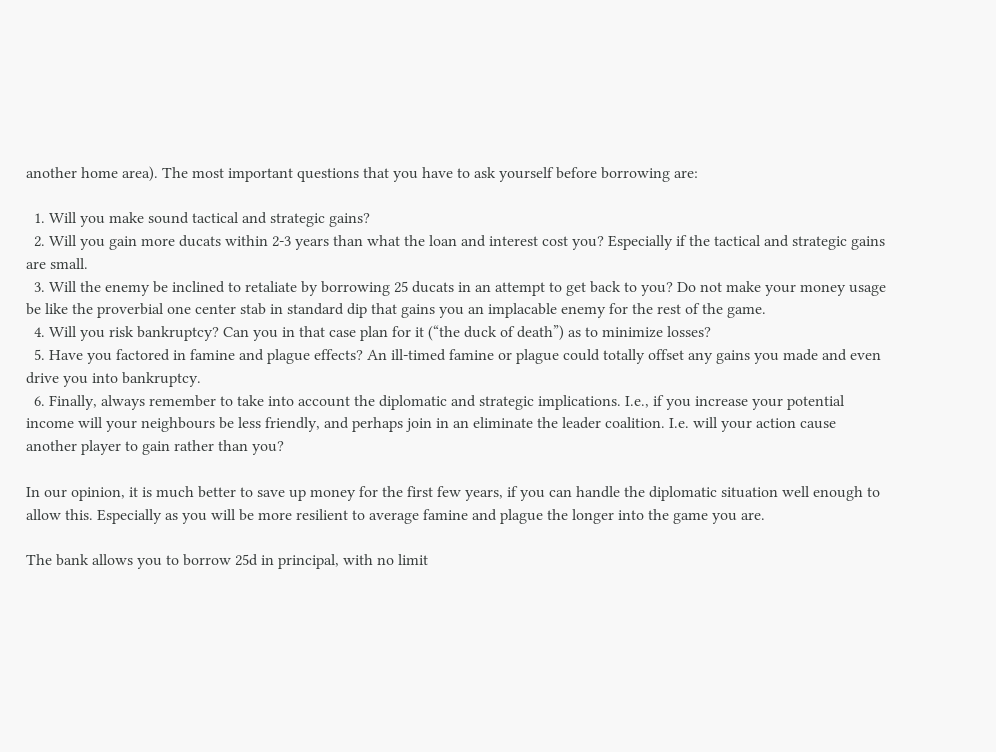another home area). The most important questions that you have to ask yourself before borrowing are:

  1. Will you make sound tactical and strategic gains?
  2. Will you gain more ducats within 2-3 years than what the loan and interest cost you? Especially if the tactical and strategic gains are small.
  3. Will the enemy be inclined to retaliate by borrowing 25 ducats in an attempt to get back to you? Do not make your money usage be like the proverbial one center stab in standard dip that gains you an implacable enemy for the rest of the game.
  4. Will you risk bankruptcy? Can you in that case plan for it (“the duck of death”) as to minimize losses?
  5. Have you factored in famine and plague effects? An ill-timed famine or plague could totally offset any gains you made and even drive you into bankruptcy.
  6. Finally, always remember to take into account the diplomatic and strategic implications. I.e., if you increase your potential income will your neighbours be less friendly, and perhaps join in an eliminate the leader coalition. I.e. will your action cause another player to gain rather than you?

In our opinion, it is much better to save up money for the first few years, if you can handle the diplomatic situation well enough to allow this. Especially as you will be more resilient to average famine and plague the longer into the game you are.

The bank allows you to borrow 25d in principal, with no limit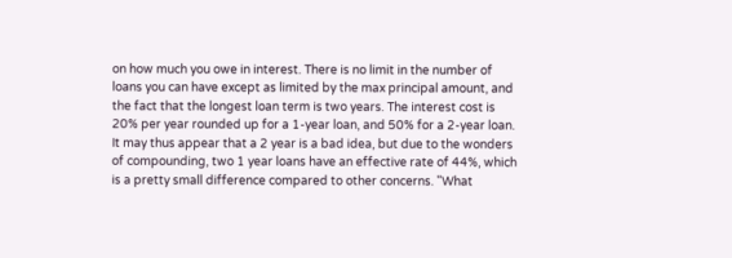on how much you owe in interest. There is no limit in the number of loans you can have except as limited by the max principal amount, and the fact that the longest loan term is two years. The interest cost is 20% per year rounded up for a 1-year loan, and 50% for a 2-year loan. It may thus appear that a 2 year is a bad idea, but due to the wonders of compounding, two 1 year loans have an effective rate of 44%, which is a pretty small difference compared to other concerns. "What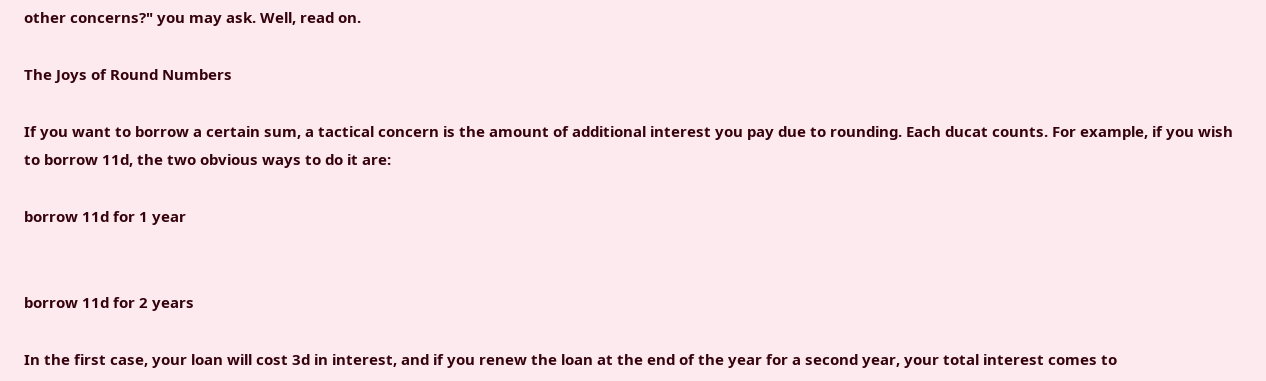other concerns?" you may ask. Well, read on.

The Joys of Round Numbers

If you want to borrow a certain sum, a tactical concern is the amount of additional interest you pay due to rounding. Each ducat counts. For example, if you wish to borrow 11d, the two obvious ways to do it are:

borrow 11d for 1 year


borrow 11d for 2 years

In the first case, your loan will cost 3d in interest, and if you renew the loan at the end of the year for a second year, your total interest comes to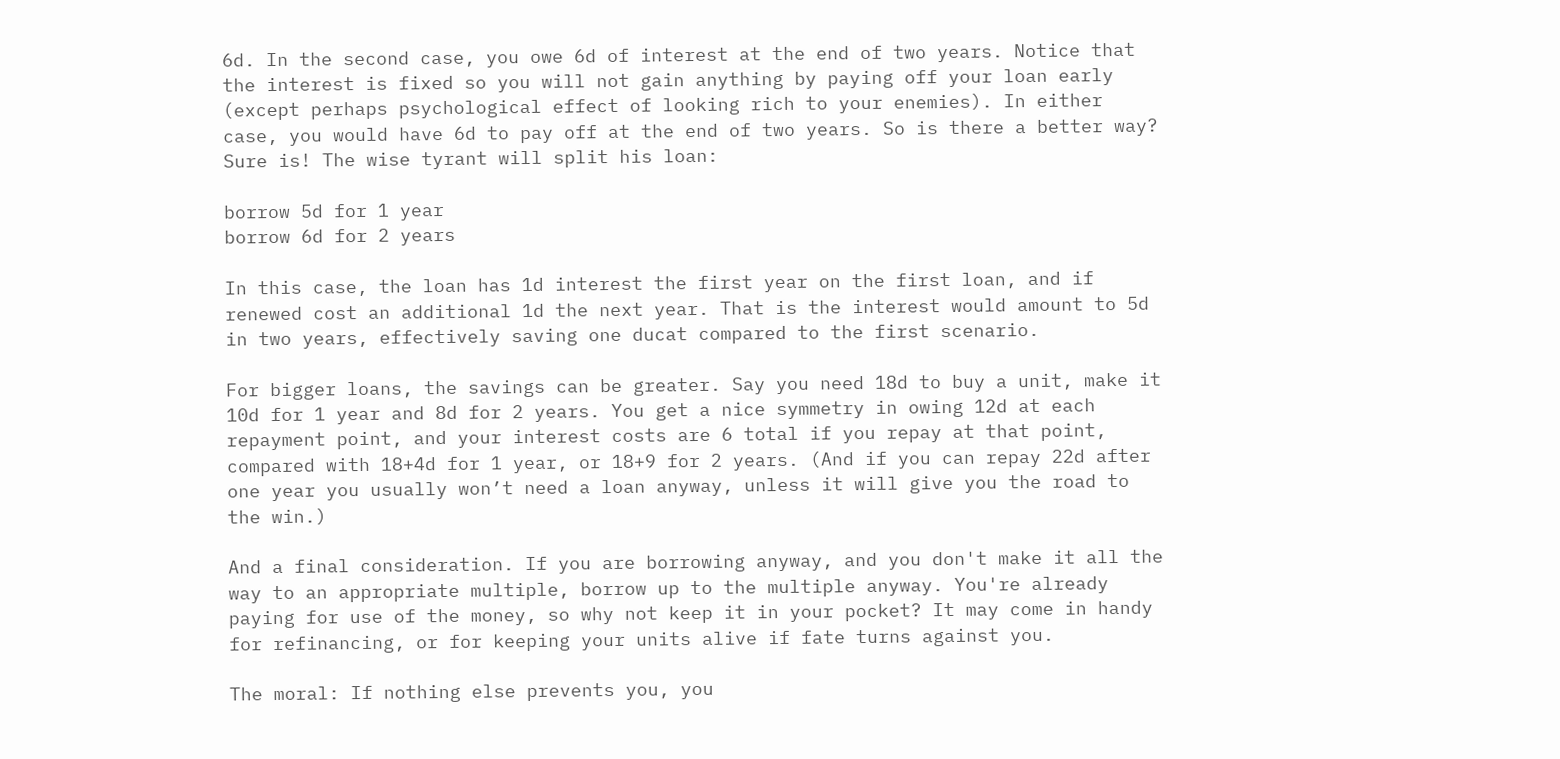6d. In the second case, you owe 6d of interest at the end of two years. Notice that the interest is fixed so you will not gain anything by paying off your loan early (except perhaps psychological effect of looking rich to your enemies). In either case, you would have 6d to pay off at the end of two years. So is there a better way? Sure is! The wise tyrant will split his loan:

borrow 5d for 1 year
borrow 6d for 2 years

In this case, the loan has 1d interest the first year on the first loan, and if renewed cost an additional 1d the next year. That is the interest would amount to 5d in two years, effectively saving one ducat compared to the first scenario.

For bigger loans, the savings can be greater. Say you need 18d to buy a unit, make it 10d for 1 year and 8d for 2 years. You get a nice symmetry in owing 12d at each repayment point, and your interest costs are 6 total if you repay at that point, compared with 18+4d for 1 year, or 18+9 for 2 years. (And if you can repay 22d after one year you usually won’t need a loan anyway, unless it will give you the road to the win.)

And a final consideration. If you are borrowing anyway, and you don't make it all the way to an appropriate multiple, borrow up to the multiple anyway. You're already paying for use of the money, so why not keep it in your pocket? It may come in handy for refinancing, or for keeping your units alive if fate turns against you.

The moral: If nothing else prevents you, you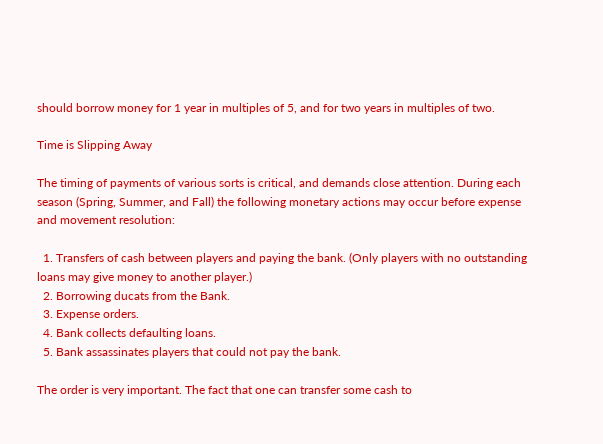should borrow money for 1 year in multiples of 5, and for two years in multiples of two.

Time is Slipping Away

The timing of payments of various sorts is critical, and demands close attention. During each season (Spring, Summer, and Fall) the following monetary actions may occur before expense and movement resolution:

  1. Transfers of cash between players and paying the bank. (Only players with no outstanding loans may give money to another player.)
  2. Borrowing ducats from the Bank.
  3. Expense orders.
  4. Bank collects defaulting loans.
  5. Bank assassinates players that could not pay the bank.

The order is very important. The fact that one can transfer some cash to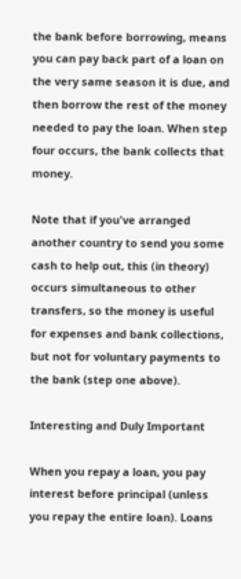the bank before borrowing, means you can pay back part of a loan on the very same season it is due, and then borrow the rest of the money needed to pay the loan. When step four occurs, the bank collects that money.

Note that if you've arranged another country to send you some cash to help out, this (in theory) occurs simultaneous to other transfers, so the money is useful for expenses and bank collections, but not for voluntary payments to the bank (step one above).

Interesting and Duly Important

When you repay a loan, you pay interest before principal (unless you repay the entire loan). Loans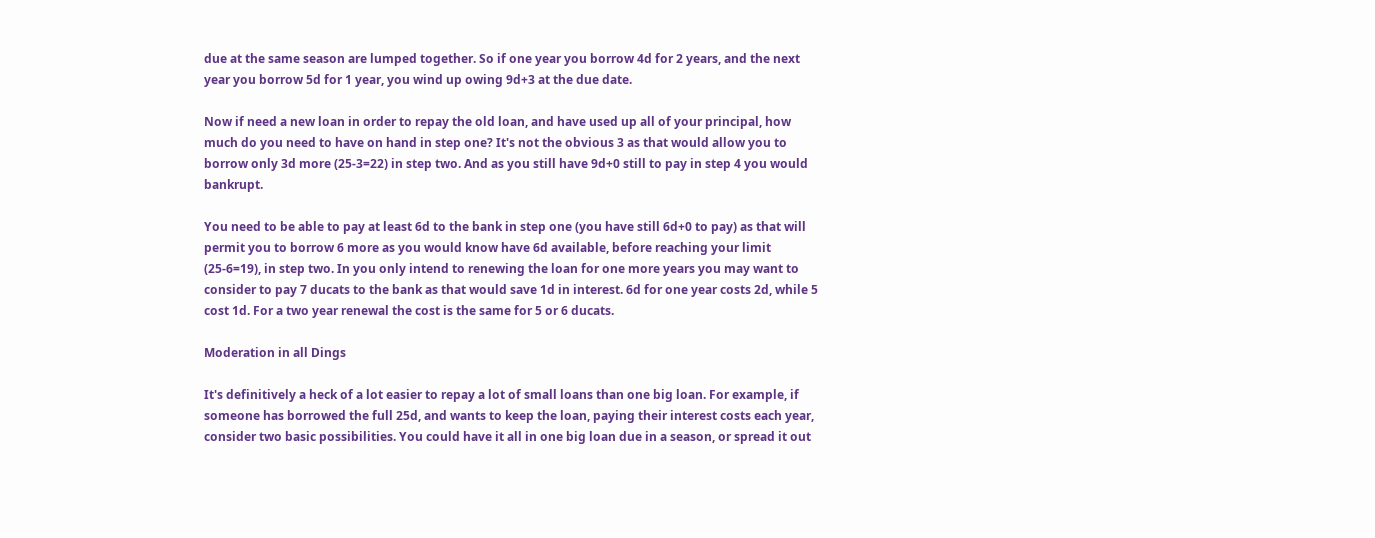due at the same season are lumped together. So if one year you borrow 4d for 2 years, and the next year you borrow 5d for 1 year, you wind up owing 9d+3 at the due date.

Now if need a new loan in order to repay the old loan, and have used up all of your principal, how much do you need to have on hand in step one? It's not the obvious 3 as that would allow you to borrow only 3d more (25-3=22) in step two. And as you still have 9d+0 still to pay in step 4 you would bankrupt.

You need to be able to pay at least 6d to the bank in step one (you have still 6d+0 to pay) as that will permit you to borrow 6 more as you would know have 6d available, before reaching your limit (25-6=19), in step two. In you only intend to renewing the loan for one more years you may want to consider to pay 7 ducats to the bank as that would save 1d in interest. 6d for one year costs 2d, while 5 cost 1d. For a two year renewal the cost is the same for 5 or 6 ducats.

Moderation in all Dings

It's definitively a heck of a lot easier to repay a lot of small loans than one big loan. For example, if someone has borrowed the full 25d, and wants to keep the loan, paying their interest costs each year, consider two basic possibilities. You could have it all in one big loan due in a season, or spread it out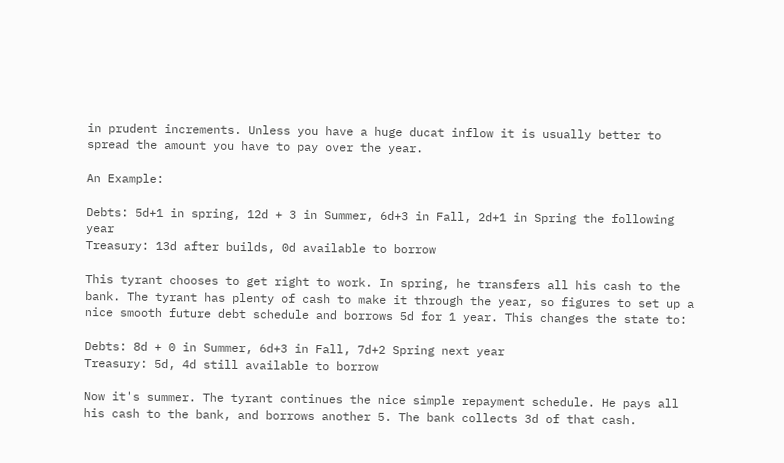in prudent increments. Unless you have a huge ducat inflow it is usually better to spread the amount you have to pay over the year.

An Example:

Debts: 5d+1 in spring, 12d + 3 in Summer, 6d+3 in Fall, 2d+1 in Spring the following year
Treasury: 13d after builds, 0d available to borrow

This tyrant chooses to get right to work. In spring, he transfers all his cash to the bank. The tyrant has plenty of cash to make it through the year, so figures to set up a nice smooth future debt schedule and borrows 5d for 1 year. This changes the state to:

Debts: 8d + 0 in Summer, 6d+3 in Fall, 7d+2 Spring next year
Treasury: 5d, 4d still available to borrow

Now it's summer. The tyrant continues the nice simple repayment schedule. He pays all his cash to the bank, and borrows another 5. The bank collects 3d of that cash.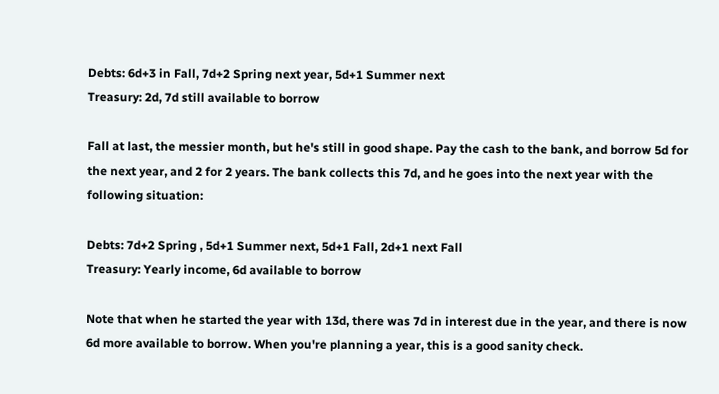Debts: 6d+3 in Fall, 7d+2 Spring next year, 5d+1 Summer next
Treasury: 2d, 7d still available to borrow

Fall at last, the messier month, but he's still in good shape. Pay the cash to the bank, and borrow 5d for the next year, and 2 for 2 years. The bank collects this 7d, and he goes into the next year with the following situation:

Debts: 7d+2 Spring , 5d+1 Summer next, 5d+1 Fall, 2d+1 next Fall
Treasury: Yearly income, 6d available to borrow

Note that when he started the year with 13d, there was 7d in interest due in the year, and there is now 6d more available to borrow. When you're planning a year, this is a good sanity check.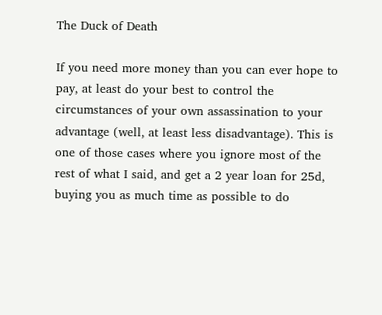The Duck of Death

If you need more money than you can ever hope to pay, at least do your best to control the circumstances of your own assassination to your advantage (well, at least less disadvantage). This is one of those cases where you ignore most of the rest of what I said, and get a 2 year loan for 25d, buying you as much time as possible to do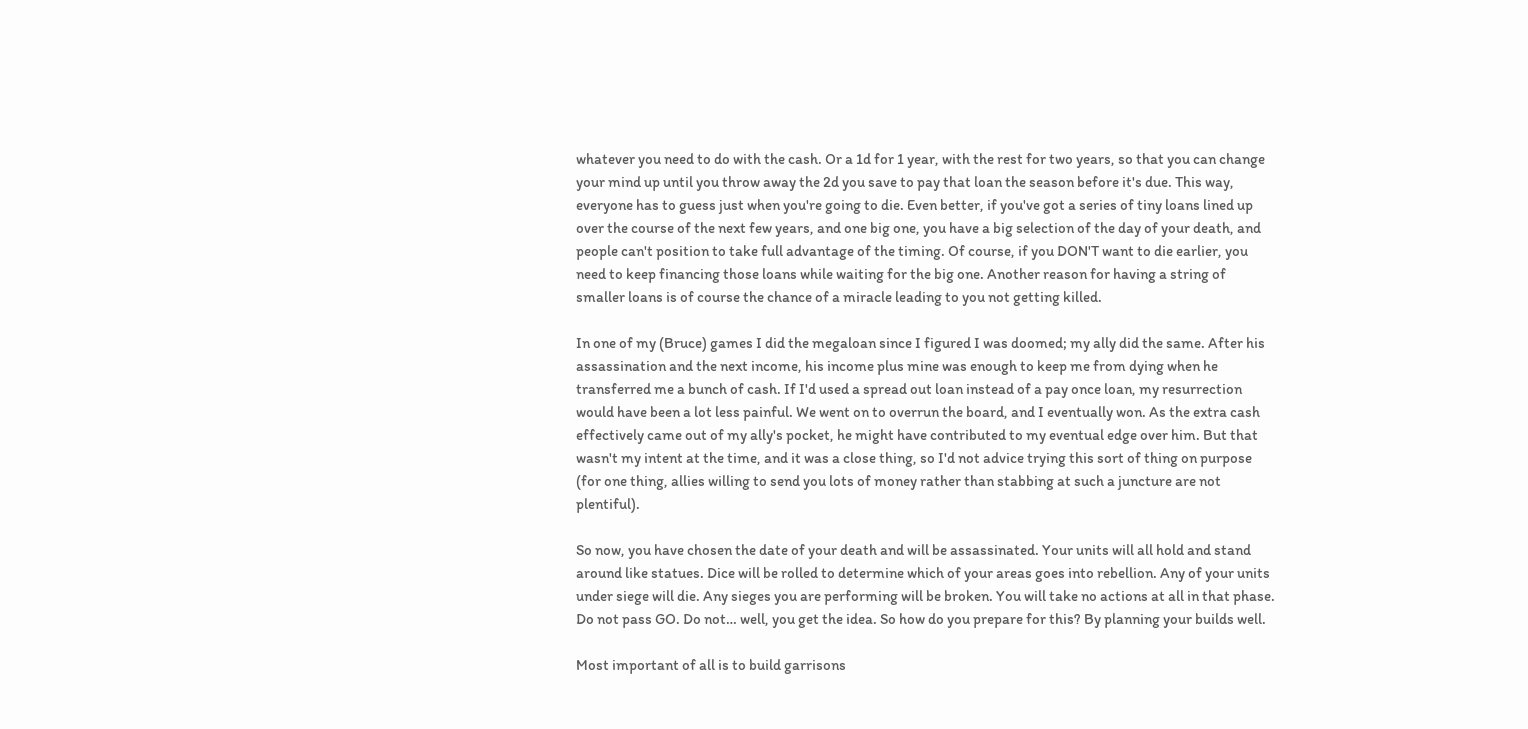whatever you need to do with the cash. Or a 1d for 1 year, with the rest for two years, so that you can change your mind up until you throw away the 2d you save to pay that loan the season before it's due. This way, everyone has to guess just when you're going to die. Even better, if you've got a series of tiny loans lined up over the course of the next few years, and one big one, you have a big selection of the day of your death, and people can't position to take full advantage of the timing. Of course, if you DON'T want to die earlier, you need to keep financing those loans while waiting for the big one. Another reason for having a string of smaller loans is of course the chance of a miracle leading to you not getting killed.

In one of my (Bruce) games I did the megaloan since I figured I was doomed; my ally did the same. After his assassination and the next income, his income plus mine was enough to keep me from dying when he transferred me a bunch of cash. If I'd used a spread out loan instead of a pay once loan, my resurrection would have been a lot less painful. We went on to overrun the board, and I eventually won. As the extra cash effectively came out of my ally's pocket, he might have contributed to my eventual edge over him. But that wasn't my intent at the time, and it was a close thing, so I'd not advice trying this sort of thing on purpose (for one thing, allies willing to send you lots of money rather than stabbing at such a juncture are not plentiful).

So now, you have chosen the date of your death and will be assassinated. Your units will all hold and stand around like statues. Dice will be rolled to determine which of your areas goes into rebellion. Any of your units under siege will die. Any sieges you are performing will be broken. You will take no actions at all in that phase. Do not pass GO. Do not… well, you get the idea. So how do you prepare for this? By planning your builds well.

Most important of all is to build garrisons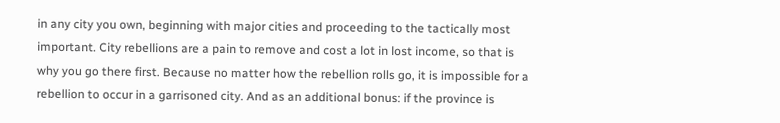in any city you own, beginning with major cities and proceeding to the tactically most important. City rebellions are a pain to remove and cost a lot in lost income, so that is why you go there first. Because no matter how the rebellion rolls go, it is impossible for a rebellion to occur in a garrisoned city. And as an additional bonus: if the province is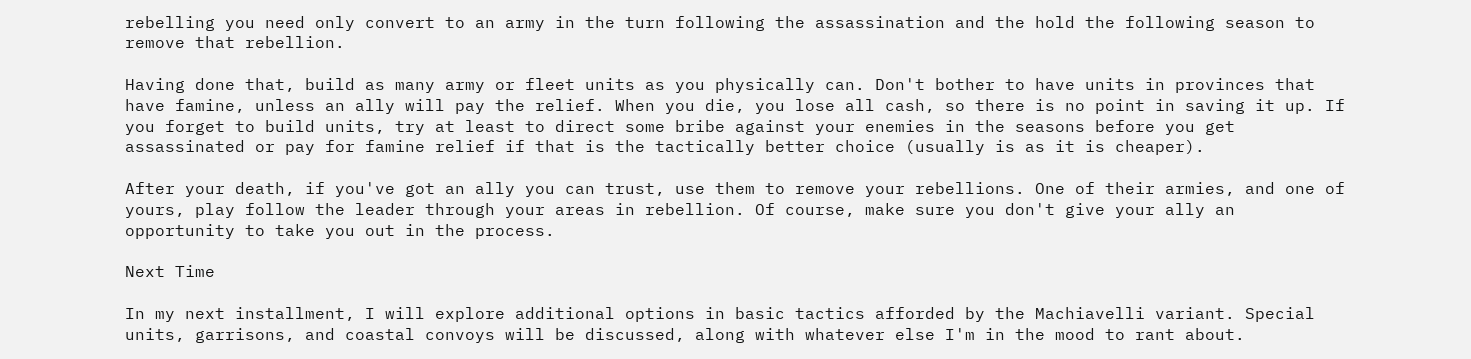rebelling you need only convert to an army in the turn following the assassination and the hold the following season to remove that rebellion.

Having done that, build as many army or fleet units as you physically can. Don't bother to have units in provinces that have famine, unless an ally will pay the relief. When you die, you lose all cash, so there is no point in saving it up. If you forget to build units, try at least to direct some bribe against your enemies in the seasons before you get assassinated or pay for famine relief if that is the tactically better choice (usually is as it is cheaper).

After your death, if you've got an ally you can trust, use them to remove your rebellions. One of their armies, and one of yours, play follow the leader through your areas in rebellion. Of course, make sure you don't give your ally an opportunity to take you out in the process.

Next Time

In my next installment, I will explore additional options in basic tactics afforded by the Machiavelli variant. Special units, garrisons, and coastal convoys will be discussed, along with whatever else I'm in the mood to rant about.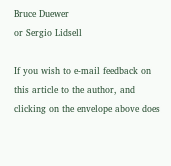Bruce Duewer
or Sergio Lidsell

If you wish to e-mail feedback on this article to the author, and clicking on the envelope above does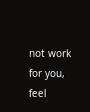not work for you, feel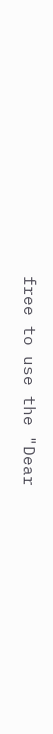free to use the "Dear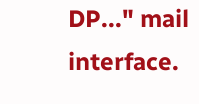DP..." mail interface.